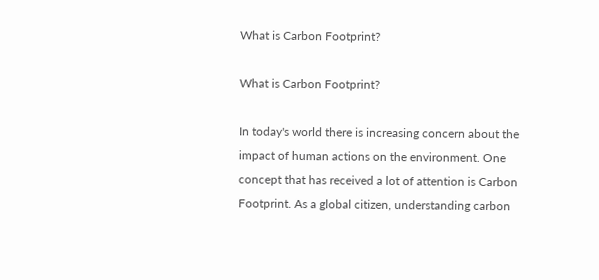What is Carbon Footprint?

What is Carbon Footprint?

In today's world there is increasing concern about the impact of human actions on the environment. One concept that has received a lot of attention is Carbon Footprint. As a global citizen, understanding carbon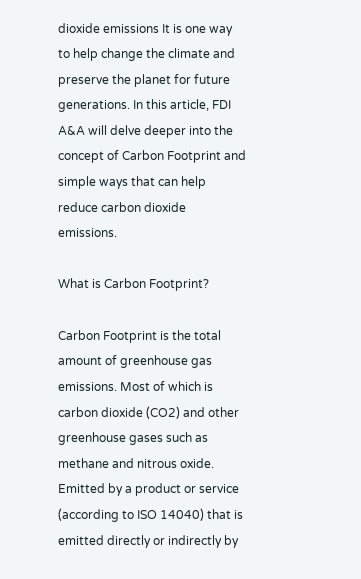dioxide emissions It is one way to help change the climate and preserve the planet for future generations. In this article, FDI A&A will delve deeper into the concept of Carbon Footprint and simple ways that can help reduce carbon dioxide emissions.

What is Carbon Footprint?

Carbon Footprint is the total amount of greenhouse gas emissions. Most of which is carbon dioxide (CO2) and other greenhouse gases such as methane and nitrous oxide. Emitted by a product or service (according to ISO 14040) that is emitted directly or indirectly by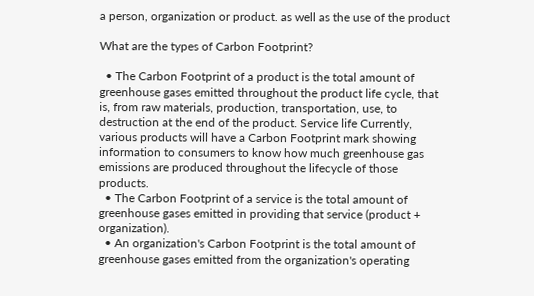a person, organization or product. as well as the use of the product

What are the types of Carbon Footprint?

  • The Carbon Footprint of a product is the total amount of greenhouse gases emitted throughout the product life cycle, that is, from raw materials, production, transportation, use, to destruction at the end of the product. Service life Currently, various products will have a Carbon Footprint mark showing information to consumers to know how much greenhouse gas emissions are produced throughout the lifecycle of those products.
  • The Carbon Footprint of a service is the total amount of greenhouse gases emitted in providing that service (product + organization).
  • An organization's Carbon Footprint is the total amount of greenhouse gases emitted from the organization's operating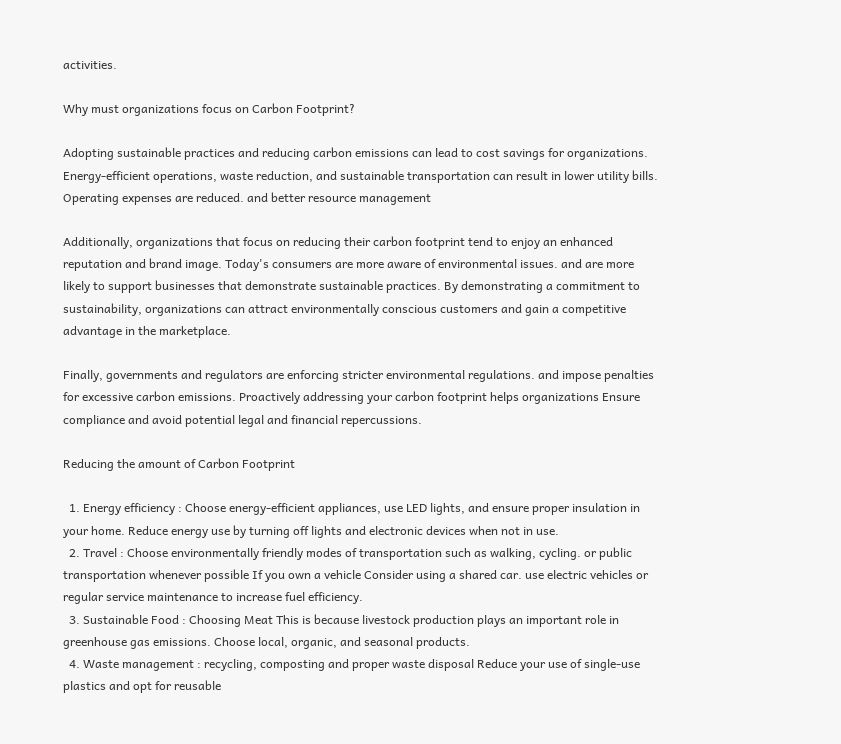activities.

Why must organizations focus on Carbon Footprint?

Adopting sustainable practices and reducing carbon emissions can lead to cost savings for organizations. Energy-efficient operations, waste reduction, and sustainable transportation can result in lower utility bills. Operating expenses are reduced. and better resource management

Additionally, organizations that focus on reducing their carbon footprint tend to enjoy an enhanced reputation and brand image. Today's consumers are more aware of environmental issues. and are more likely to support businesses that demonstrate sustainable practices. By demonstrating a commitment to sustainability, organizations can attract environmentally conscious customers and gain a competitive advantage in the marketplace.

Finally, governments and regulators are enforcing stricter environmental regulations. and impose penalties for excessive carbon emissions. Proactively addressing your carbon footprint helps organizations Ensure compliance and avoid potential legal and financial repercussions.

Reducing the amount of Carbon Footprint

  1. Energy efficiency : Choose energy-efficient appliances, use LED lights, and ensure proper insulation in your home. Reduce energy use by turning off lights and electronic devices when not in use.
  2. Travel : Choose environmentally friendly modes of transportation such as walking, cycling. or public transportation whenever possible If you own a vehicle Consider using a shared car. use electric vehicles or regular service maintenance to increase fuel efficiency.
  3. Sustainable Food : Choosing Meat This is because livestock production plays an important role in greenhouse gas emissions. Choose local, organic, and seasonal products.
  4. Waste management : recycling, composting and proper waste disposal Reduce your use of single-use plastics and opt for reusable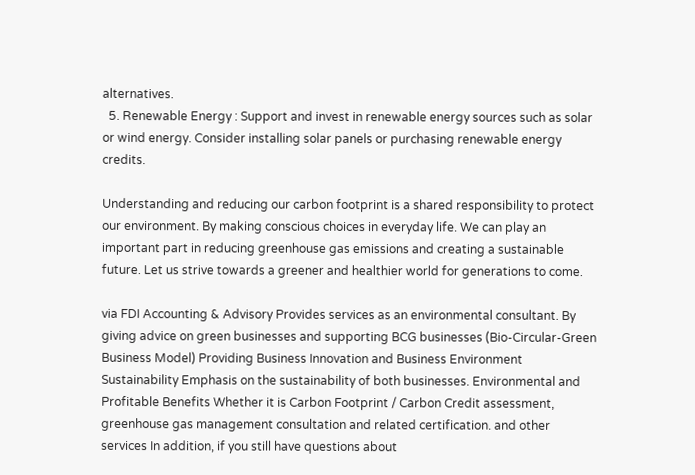alternatives.
  5. Renewable Energy : Support and invest in renewable energy sources such as solar or wind energy. Consider installing solar panels or purchasing renewable energy credits.

Understanding and reducing our carbon footprint is a shared responsibility to protect our environment. By making conscious choices in everyday life. We can play an important part in reducing greenhouse gas emissions and creating a sustainable future. Let us strive towards a greener and healthier world for generations to come.

via FDI Accounting & Advisory Provides services as an environmental consultant. By giving advice on green businesses and supporting BCG businesses (Bio-Circular-Green Business Model) Providing Business Innovation and Business Environment Sustainability Emphasis on the sustainability of both businesses. Environmental and Profitable Benefits Whether it is Carbon Footprint / Carbon Credit assessment, greenhouse gas management consultation and related certification. and other services In addition, if you still have questions about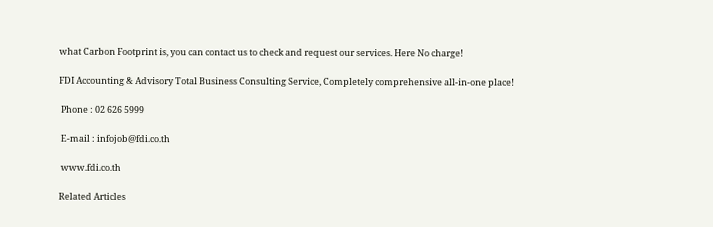what Carbon Footprint is, you can contact us to check and request our services. Here No charge!

FDI Accounting & Advisory Total Business Consulting Service, Completely comprehensive all-in-one place!

 Phone : 02 626 5999

 E-mail : infojob@fdi.co.th

 www.fdi.co.th

Related Articles